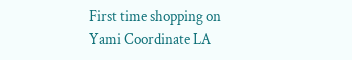First time shopping on Yami Coordinate LA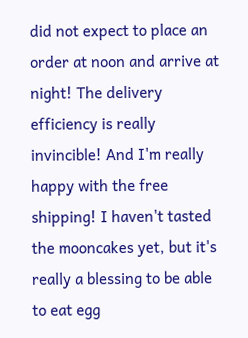did not expect to place an order at noon and arrive at night! The delivery efficiency is really invincible! And I'm really happy with the free shipping! I haven't tasted the mooncakes yet, but it's really a blessing to be able to eat egg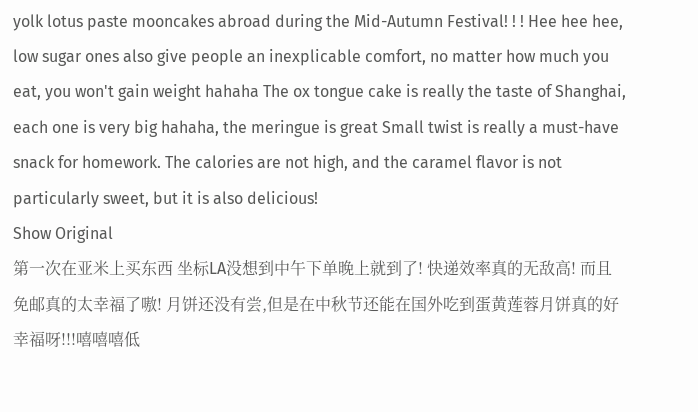yolk lotus paste mooncakes abroad during the Mid-Autumn Festival! ! ! Hee hee hee, low sugar ones also give people an inexplicable comfort, no matter how much you eat, you won't gain weight hahaha The ox tongue cake is really the taste of Shanghai, each one is very big hahaha, the meringue is great Small twist is really a must-have snack for homework. The calories are not high, and the caramel flavor is not particularly sweet, but it is also delicious!
Show Original
第一次在亚米上买东西 坐标LA没想到中午下单晚上就到了! 快递效率真的无敌高! 而且免邮真的太幸福了嗷! 月饼还没有尝,但是在中秋节还能在国外吃到蛋黄莲蓉月饼真的好幸福呀!!!嘻嘻嘻低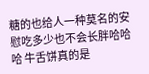糖的也给人一种莫名的安慰吃多少也不会长胖哈哈哈 牛舌饼真的是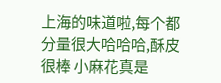上海的味道啦,每个都分量很大哈哈哈,酥皮很棒 小麻花真是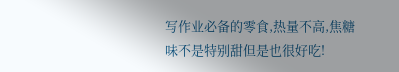写作业必备的零食,热量不高,焦糖味不是特别甜但是也很好吃!